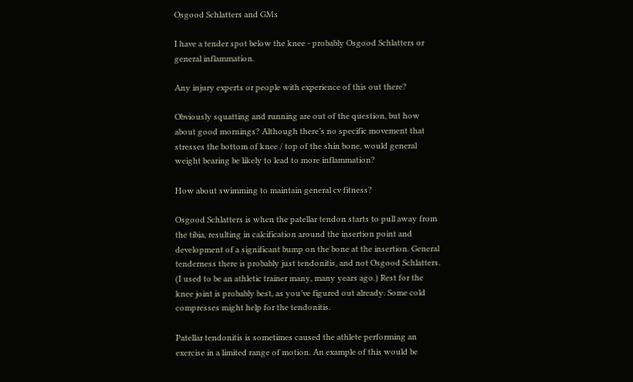Osgood Schlatters and GMs

I have a tender spot below the knee - probably Osgood Schlatters or general inflammation.

Any injury experts or people with experience of this out there?

Obviously squatting and running are out of the question, but how about good mornings? Although there’s no specific movement that stresses the bottom of knee / top of the shin bone, would general weight bearing be likely to lead to more inflammation?

How about swimming to maintain general cv fitness?

Osgood Schlatters is when the patellar tendon starts to pull away from the tibia, resulting in calcification around the insertion point and development of a significant bump on the bone at the insertion. General tenderness there is probably just tendonitis, and not Osgood Schlatters. (I used to be an athletic trainer many, many years ago.) Rest for the knee joint is probably best, as you’ve figured out already. Some cold compresses might help for the tendonitis.

Patellar tendonitis is sometimes caused the athlete performing an exercise in a limited range of motion. An example of this would be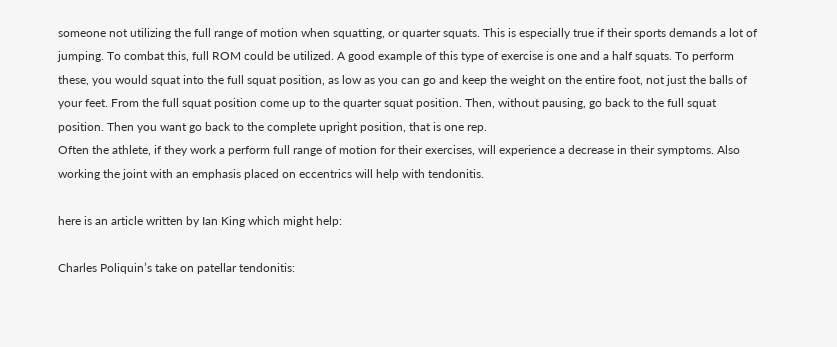someone not utilizing the full range of motion when squatting, or quarter squats. This is especially true if their sports demands a lot of jumping. To combat this, full ROM could be utilized. A good example of this type of exercise is one and a half squats. To perform these, you would squat into the full squat position, as low as you can go and keep the weight on the entire foot, not just the balls of your feet. From the full squat position come up to the quarter squat position. Then, without pausing, go back to the full squat position. Then you want go back to the complete upright position, that is one rep.
Often the athlete, if they work a perform full range of motion for their exercises, will experience a decrease in their symptoms. Also working the joint with an emphasis placed on eccentrics will help with tendonitis.

here is an article written by Ian King which might help:

Charles Poliquin’s take on patellar tendonitis: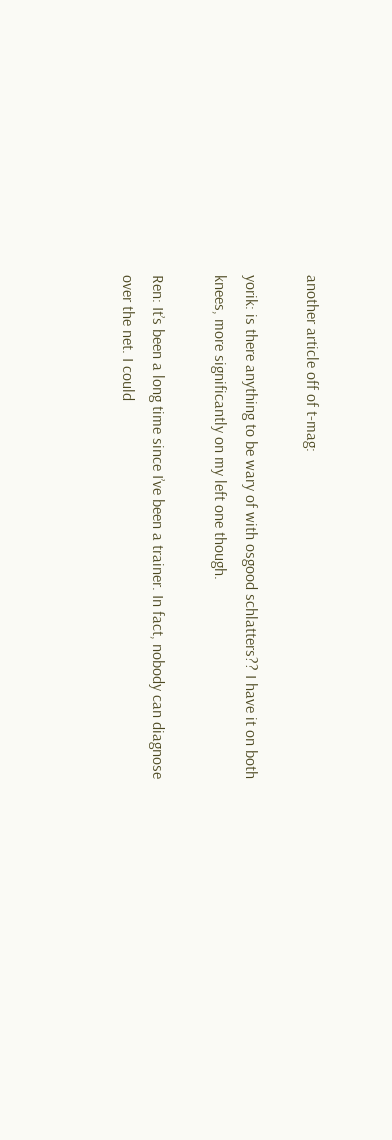another article off of t-mag:

yorik: is there anything to be wary of with osgood schlatters?? I have it on both knees, more significantly on my left one though.

Ren: It’s been a long time since I’ve been a trainer. In fact, nobody can diagnose over the net. I could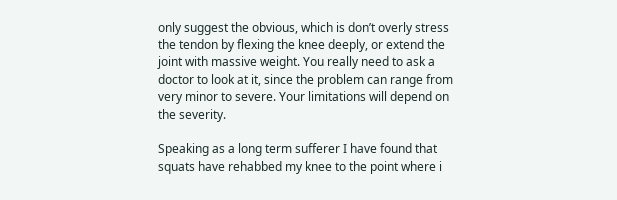only suggest the obvious, which is don’t overly stress the tendon by flexing the knee deeply, or extend the joint with massive weight. You really need to ask a doctor to look at it, since the problem can range from very minor to severe. Your limitations will depend on the severity.

Speaking as a long term sufferer I have found that squats have rehabbed my knee to the point where i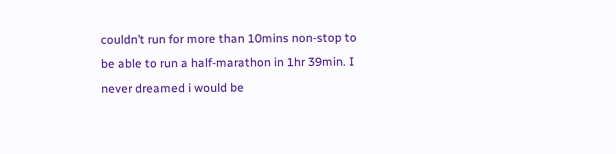couldn’t run for more than 10mins non-stop to be able to run a half-marathon in 1hr 39min. I never dreamed i would be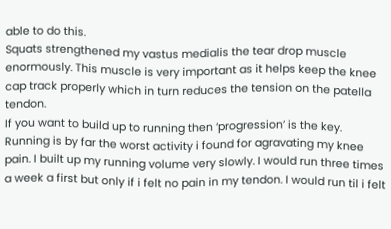able to do this.
Squats strengthened my vastus medialis the tear drop muscle enormously. This muscle is very important as it helps keep the knee cap track properly which in turn reduces the tension on the patella tendon.
If you want to build up to running then ‘progression’ is the key. Running is by far the worst activity i found for agravating my knee pain. I built up my running volume very slowly. I would run three times a week a first but only if i felt no pain in my tendon. I would run til i felt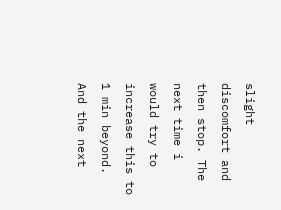slight discomfort and then stop. The next time i would try to increase this to 1 min beyond. And the next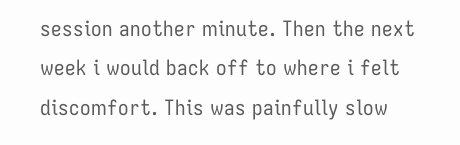session another minute. Then the next week i would back off to where i felt discomfort. This was painfully slow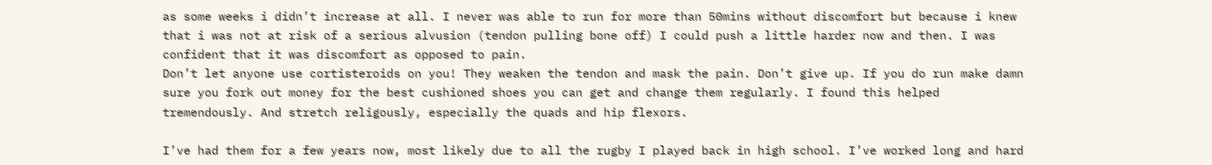as some weeks i didn’t increase at all. I never was able to run for more than 50mins without discomfort but because i knew that i was not at risk of a serious alvusion (tendon pulling bone off) I could push a little harder now and then. I was confident that it was discomfort as opposed to pain.
Don’t let anyone use cortisteroids on you! They weaken the tendon and mask the pain. Don’t give up. If you do run make damn sure you fork out money for the best cushioned shoes you can get and change them regularly. I found this helped tremendously. And stretch religously, especially the quads and hip flexors.

I’ve had them for a few years now, most likely due to all the rugby I played back in high school. I’ve worked long and hard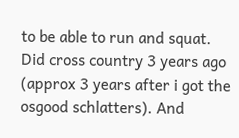to be able to run and squat. Did cross country 3 years ago (approx 3 years after i got the osgood schlatters). And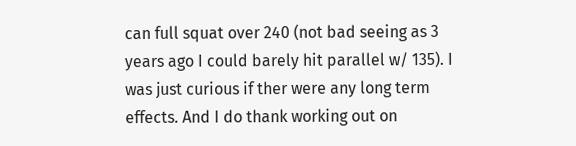can full squat over 240 (not bad seeing as 3 years ago I could barely hit parallel w/ 135). I was just curious if ther were any long term effects. And I do thank working out on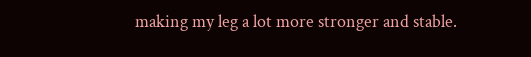making my leg a lot more stronger and stable.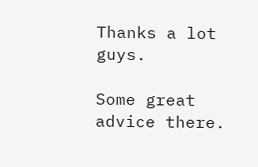Thanks a lot guys.

Some great advice there.